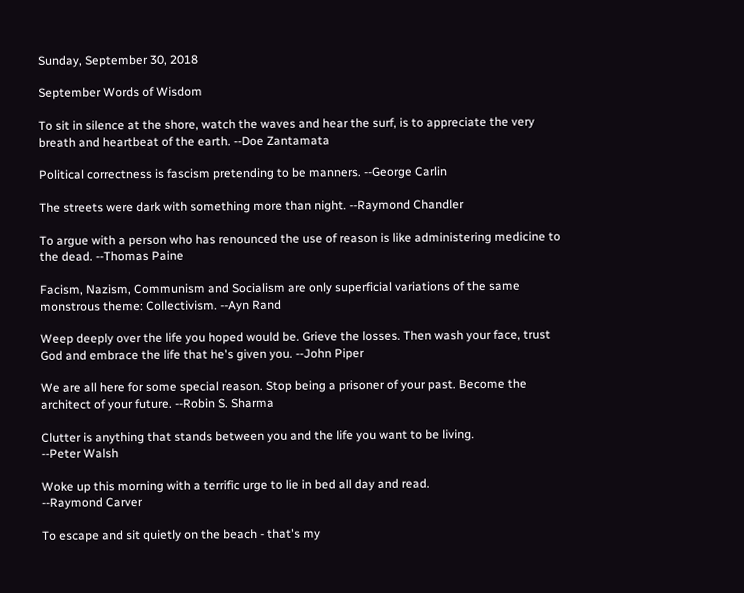Sunday, September 30, 2018

September Words of Wisdom

To sit in silence at the shore, watch the waves and hear the surf, is to appreciate the very breath and heartbeat of the earth. --Doe Zantamata

Political correctness is fascism pretending to be manners. --George Carlin

The streets were dark with something more than night. --Raymond Chandler

To argue with a person who has renounced the use of reason is like administering medicine to the dead. --Thomas Paine

Facism, Nazism, Communism and Socialism are only superficial variations of the same monstrous theme: Collectivism. --Ayn Rand

Weep deeply over the life you hoped would be. Grieve the losses. Then wash your face, trust God and embrace the life that he's given you. --John Piper

We are all here for some special reason. Stop being a prisoner of your past. Become the architect of your future. --Robin S. Sharma

Clutter is anything that stands between you and the life you want to be living.
--Peter Walsh

Woke up this morning with a terrific urge to lie in bed all day and read.
--Raymond Carver

To escape and sit quietly on the beach - that's my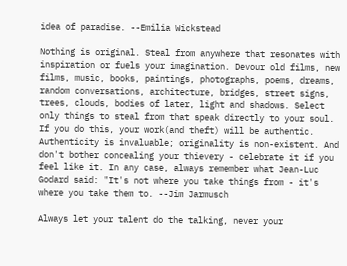idea of paradise. --Emilia Wickstead

Nothing is original. Steal from anywhere that resonates with inspiration or fuels your imagination. Devour old films, new films, music, books, paintings, photographs, poems, dreams, random conversations, architecture, bridges, street signs, trees, clouds, bodies of later, light and shadows. Select only things to steal from that speak directly to your soul. If you do this, your work(and theft) will be authentic. Authenticity is invaluable; originality is non-existent. And don't bother concealing your thievery - celebrate it if you feel like it. In any case, always remember what Jean-Luc Godard said: "It's not where you take things from - it's where you take them to. --Jim Jarmusch

Always let your talent do the talking, never your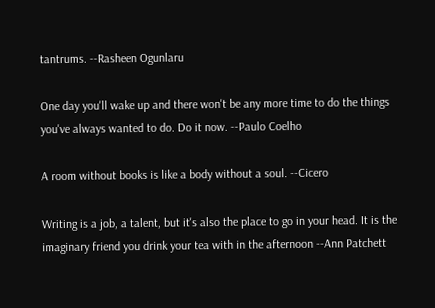tantrums. --Rasheen Ogunlaru

One day you'll wake up and there won't be any more time to do the things you've always wanted to do. Do it now. --Paulo Coelho

A room without books is like a body without a soul. --Cicero

Writing is a job, a talent, but it's also the place to go in your head. It is the imaginary friend you drink your tea with in the afternoon --Ann Patchett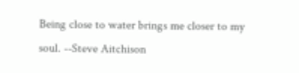Being close to water brings me closer to my soul. --Steve Aitchison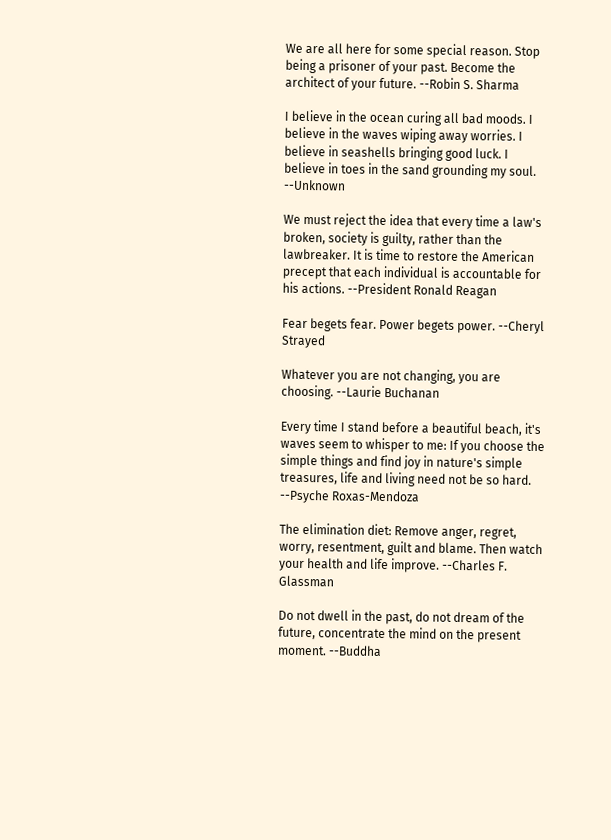We are all here for some special reason. Stop being a prisoner of your past. Become the architect of your future. --Robin S. Sharma

I believe in the ocean curing all bad moods. I believe in the waves wiping away worries. I believe in seashells bringing good luck. I believe in toes in the sand grounding my soul. --Unknown

We must reject the idea that every time a law's broken, society is guilty, rather than the lawbreaker. It is time to restore the American precept that each individual is accountable for his actions. --President Ronald Reagan

Fear begets fear. Power begets power. --Cheryl Strayed

Whatever you are not changing, you are choosing. --Laurie Buchanan

Every time I stand before a beautiful beach, it's waves seem to whisper to me: If you choose the simple things and find joy in nature's simple treasures, life and living need not be so hard. --Psyche Roxas-Mendoza

The elimination diet: Remove anger, regret, worry, resentment, guilt and blame. Then watch your health and life improve. --Charles F. Glassman

Do not dwell in the past, do not dream of the future, concentrate the mind on the present moment. --Buddha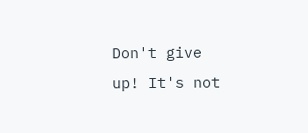Don't give up! It's not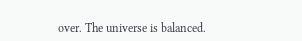over. The universe is balanced.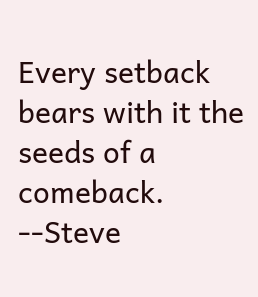Every setback bears with it the seeds of a comeback. --Steve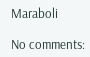Maraboli

No comments: